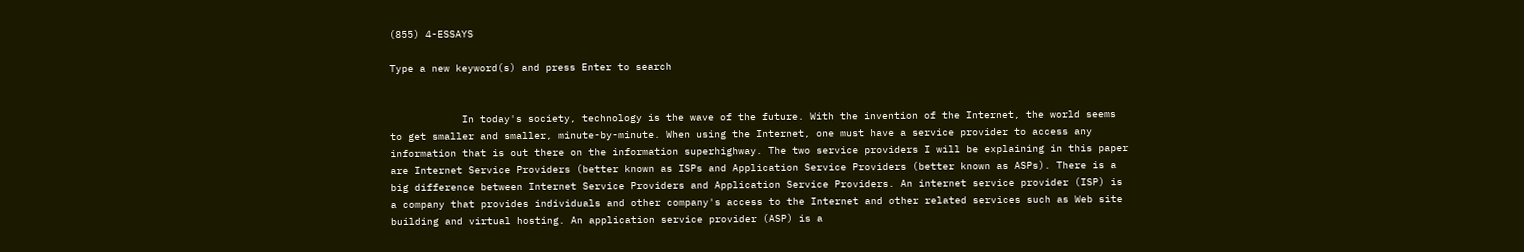(855) 4-ESSAYS

Type a new keyword(s) and press Enter to search


            In today's society, technology is the wave of the future. With the invention of the Internet, the world seems to get smaller and smaller, minute-by-minute. When using the Internet, one must have a service provider to access any information that is out there on the information superhighway. The two service providers I will be explaining in this paper are Internet Service Providers (better known as ISPs and Application Service Providers (better known as ASPs). There is a big difference between Internet Service Providers and Application Service Providers. An internet service provider (ISP) is a company that provides individuals and other company's access to the Internet and other related services such as Web site building and virtual hosting. An application service provider (ASP) is a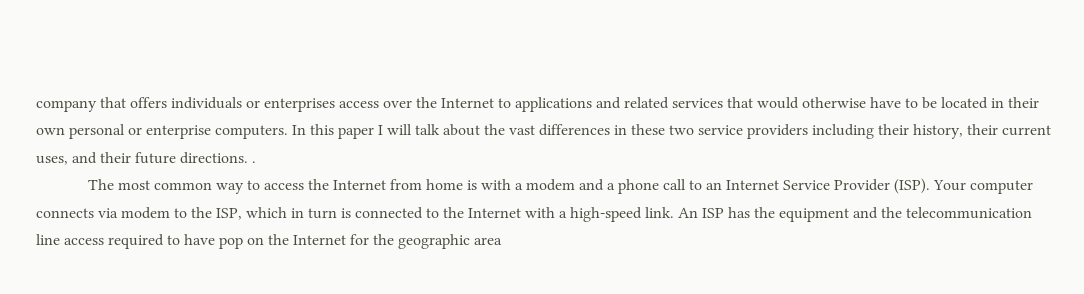company that offers individuals or enterprises access over the Internet to applications and related services that would otherwise have to be located in their own personal or enterprise computers. In this paper I will talk about the vast differences in these two service providers including their history, their current uses, and their future directions. .
             The most common way to access the Internet from home is with a modem and a phone call to an Internet Service Provider (ISP). Your computer connects via modem to the ISP, which in turn is connected to the Internet with a high-speed link. An ISP has the equipment and the telecommunication line access required to have pop on the Internet for the geographic area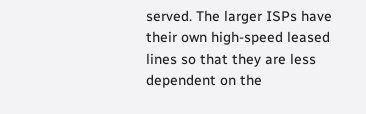served. The larger ISPs have their own high-speed leased lines so that they are less dependent on the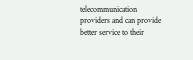telecommunication providers and can provide better service to their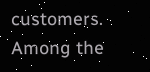customers. Among the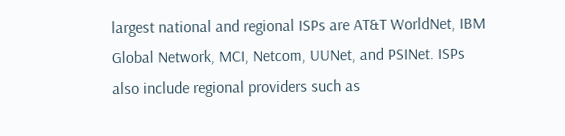largest national and regional ISPs are AT&T WorldNet, IBM Global Network, MCI, Netcom, UUNet, and PSINet. ISPs also include regional providers such as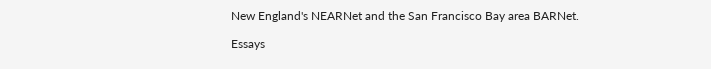New England's NEARNet and the San Francisco Bay area BARNet.

Essays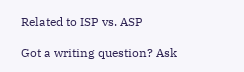Related to ISP vs. ASP

Got a writing question? Ask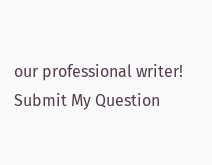our professional writer!
Submit My Question